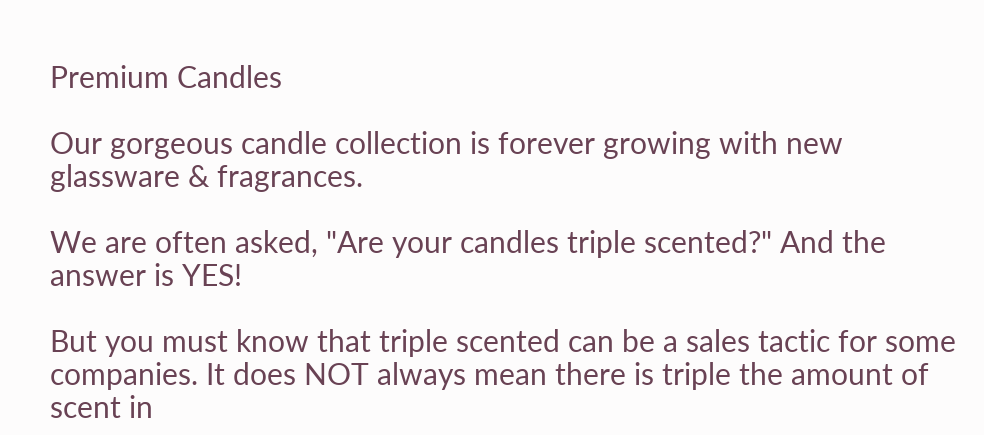Premium Candles

Our gorgeous candle collection is forever growing with new glassware & fragrances.

We are often asked, "Are your candles triple scented?" And the answer is YES!

But you must know that triple scented can be a sales tactic for some companies. It does NOT always mean there is triple the amount of scent in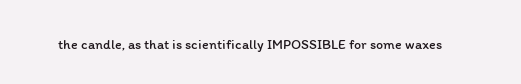the candle, as that is scientifically IMPOSSIBLE for some waxes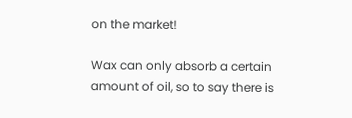on the market!

Wax can only absorb a certain amount of oil, so to say there is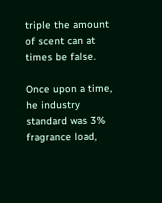triple the amount of scent can at times be false.

Once upon a time, he industry standard was 3% fragrance load,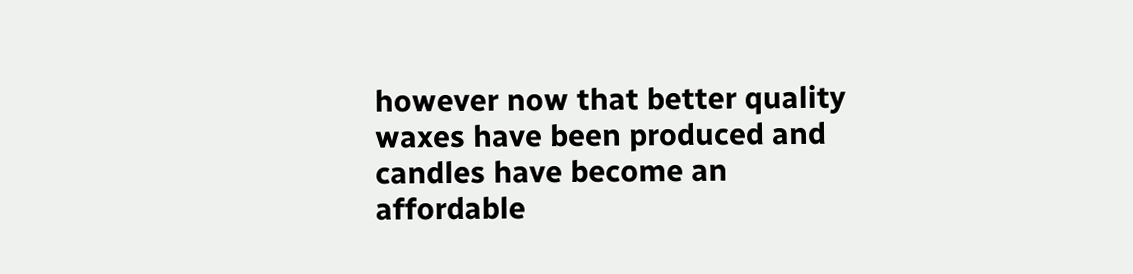however now that better quality waxes have been produced and candles have become an affordable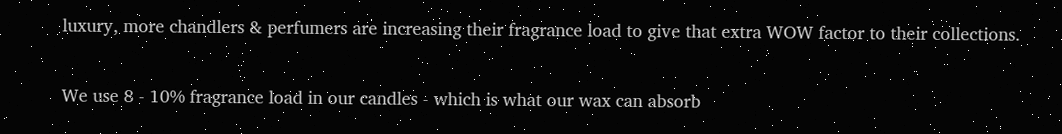luxury, more chandlers & perfumers are increasing their fragrance load to give that extra WOW factor to their collections.


We use 8 - 10% fragrance load in our candles - which is what our wax can absorb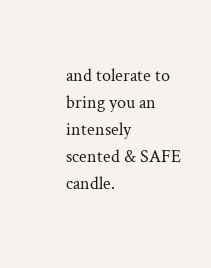and tolerate to bring you an intensely scented & SAFE candle.